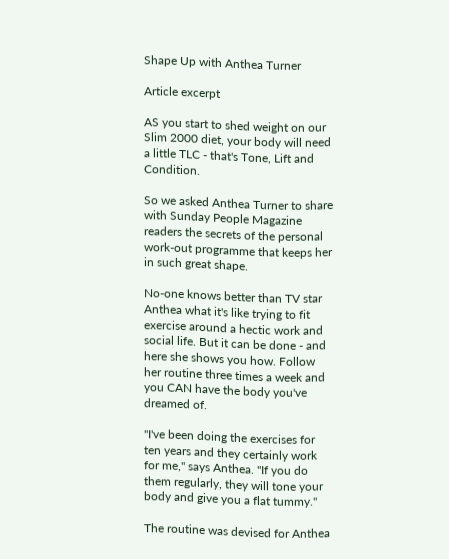Shape Up with Anthea Turner

Article excerpt

AS you start to shed weight on our Slim 2000 diet, your body will need a little TLC - that's Tone, Lift and Condition.

So we asked Anthea Turner to share with Sunday People Magazine readers the secrets of the personal work-out programme that keeps her in such great shape.

No-one knows better than TV star Anthea what it's like trying to fit exercise around a hectic work and social life. But it can be done - and here she shows you how. Follow her routine three times a week and you CAN have the body you've dreamed of.

"I've been doing the exercises for ten years and they certainly work for me," says Anthea. "If you do them regularly, they will tone your body and give you a flat tummy."

The routine was devised for Anthea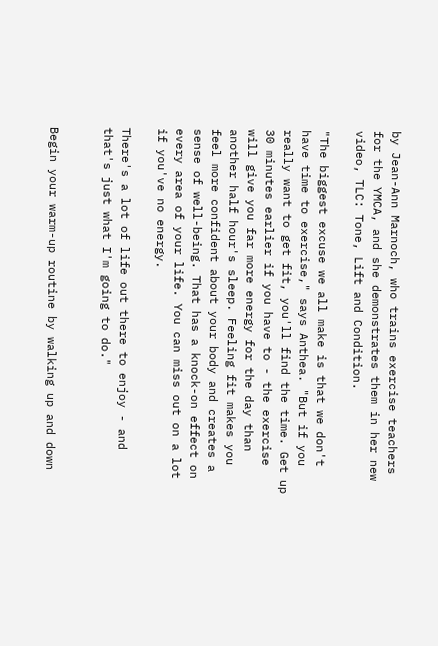by Jean-Ann Marnoch, who trains exercise teachers for the YMCA, and she demonstrates them in her new video, TLC: Tone, Lift and Condition.

"The biggest excuse we all make is that we don't have time to exercise," says Anthea. "But if you really want to get fit, you'll find the time. Get up 30 minutes earlier if you have to - the exercise will give you far more energy for the day than another half hour's sleep. Feeling fit makes you feel more confident about your body and creates a sense of well-being. That has a knock-on effect on every area of your life. You can miss out on a lot if you've no energy.

There's a lot of life out there to enjoy - and that's just what I'm going to do."


Begin your warm-up routine by walking up and down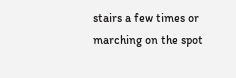stairs a few times or marching on the spot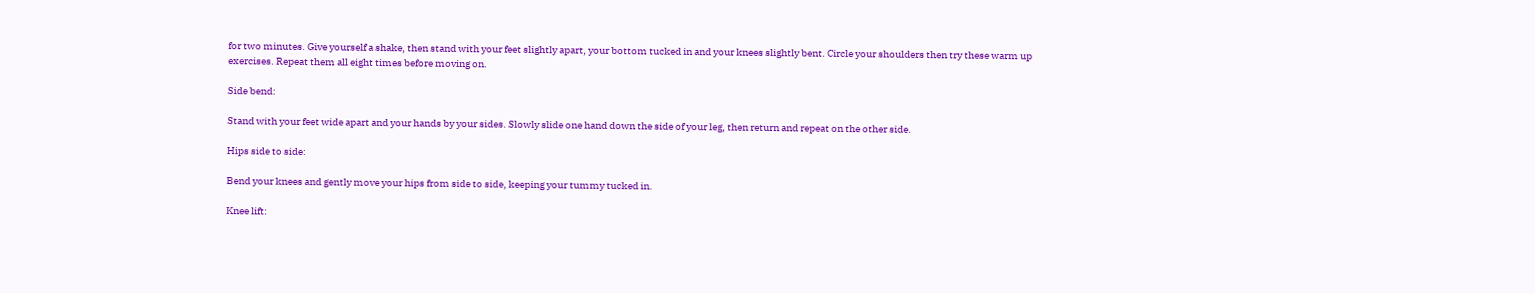for two minutes. Give yourself a shake, then stand with your feet slightly apart, your bottom tucked in and your knees slightly bent. Circle your shoulders then try these warm up exercises. Repeat them all eight times before moving on.

Side bend:

Stand with your feet wide apart and your hands by your sides. Slowly slide one hand down the side of your leg, then return and repeat on the other side.

Hips side to side:

Bend your knees and gently move your hips from side to side, keeping your tummy tucked in.

Knee lift: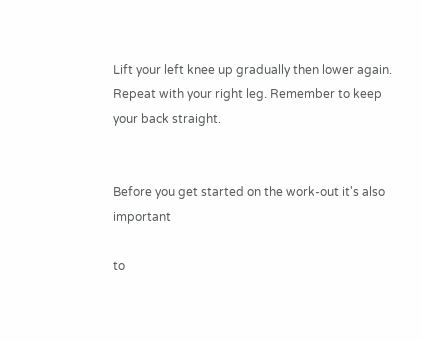Lift your left knee up gradually then lower again. Repeat with your right leg. Remember to keep your back straight.


Before you get started on the work-out it's also important

to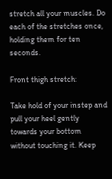stretch all your muscles. Do each of the stretches once, holding them for ten seconds.

Front thigh stretch:

Take hold of your instep and pull your heel gently towards your bottom without touching it. Keep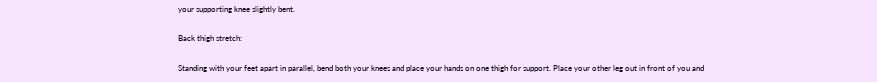your supporting knee slightly bent.

Back thigh stretch:

Standing with your feet apart in parallel, bend both your knees and place your hands on one thigh for support. Place your other leg out in front of you and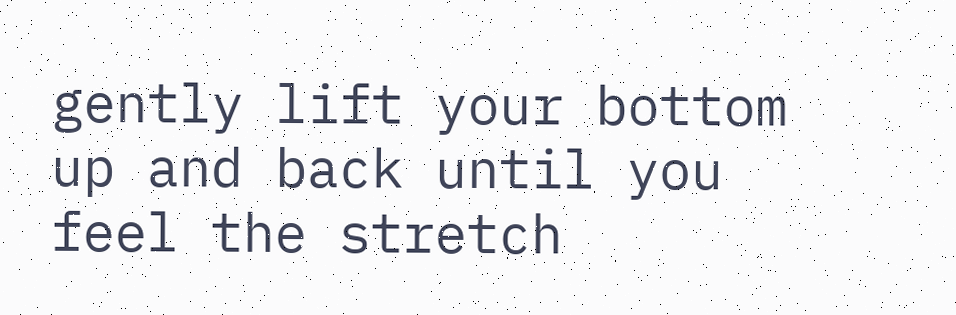gently lift your bottom up and back until you feel the stretch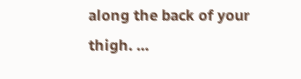along the back of your thigh. …